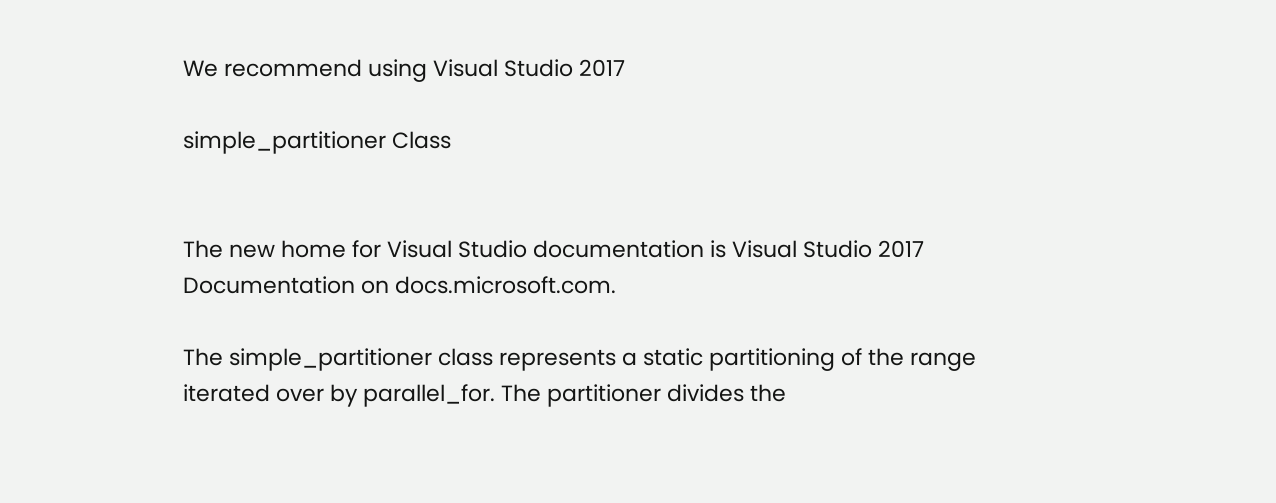We recommend using Visual Studio 2017

simple_partitioner Class


The new home for Visual Studio documentation is Visual Studio 2017 Documentation on docs.microsoft.com.

The simple_partitioner class represents a static partitioning of the range iterated over by parallel_for. The partitioner divides the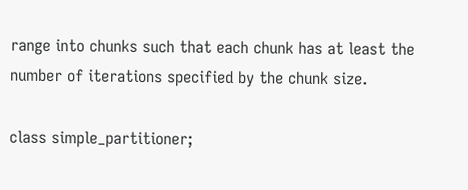range into chunks such that each chunk has at least the number of iterations specified by the chunk size.

class simple_partitioner;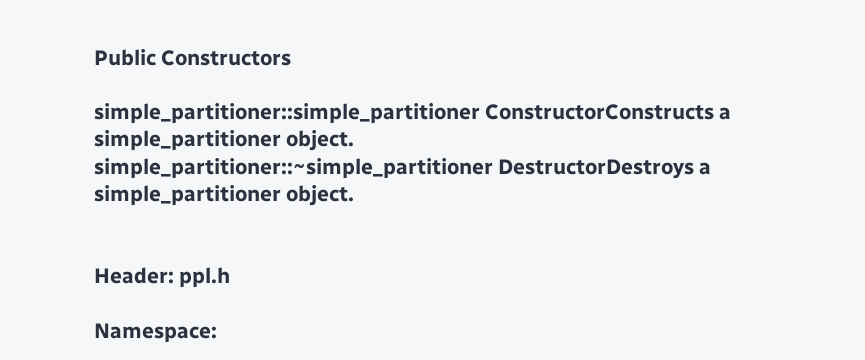Public Constructors

simple_partitioner::simple_partitioner ConstructorConstructs a simple_partitioner object.
simple_partitioner::~simple_partitioner DestructorDestroys a simple_partitioner object.


Header: ppl.h

Namespace: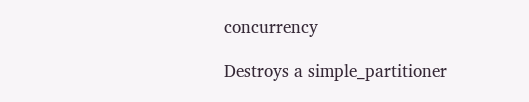concurrency

Destroys a simple_partitioner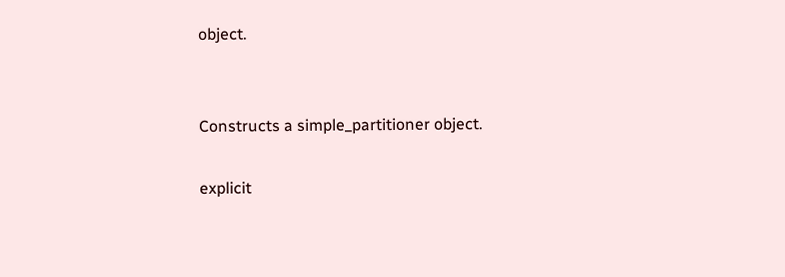object.


Constructs a simple_partitioner object.

explicit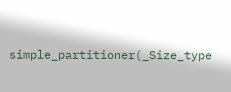simple_partitioner(_Size_type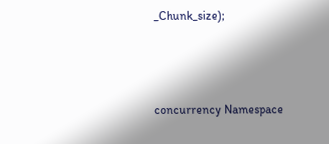_Chunk_size);



concurrency Namespace